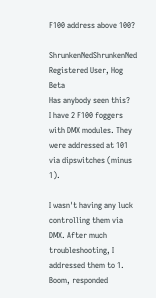F100 address above 100?

ShrunkenNedShrunkenNed Registered User, Hog Beta
Has anybody seen this?
I have 2 F100 foggers with DMX modules. They were addressed at 101 via dipswitches (minus 1).

I wasn't having any luck controlling them via DMX. After much troubleshooting, I addressed them to 1. Boom, responded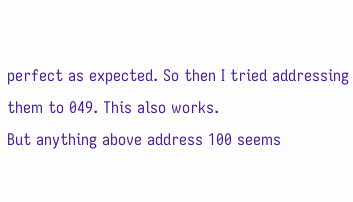perfect as expected. So then I tried addressing them to 049. This also works.
But anything above address 100 seems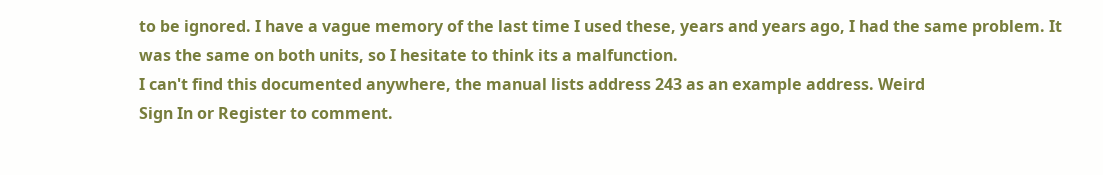to be ignored. I have a vague memory of the last time I used these, years and years ago, I had the same problem. It was the same on both units, so I hesitate to think its a malfunction.
I can't find this documented anywhere, the manual lists address 243 as an example address. Weird
Sign In or Register to comment.